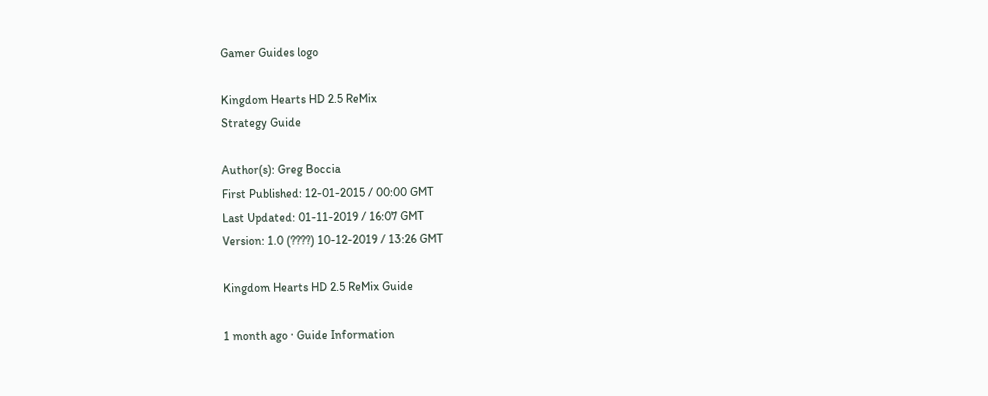Gamer Guides logo

Kingdom Hearts HD 2.5 ReMix
Strategy Guide

Author(s): Greg Boccia
First Published: 12-01-2015 / 00:00 GMT
Last Updated: 01-11-2019 / 16:07 GMT
Version: 1.0 (????) 10-12-2019 / 13:26 GMT

Kingdom Hearts HD 2.5 ReMix Guide

1 month ago · Guide Information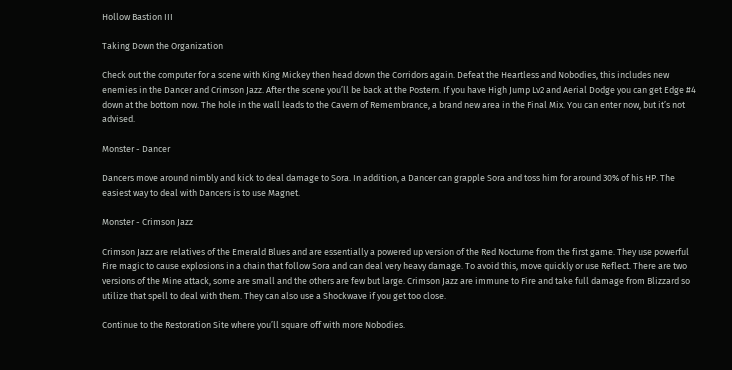Hollow Bastion III

Taking Down the Organization

Check out the computer for a scene with King Mickey then head down the Corridors again. Defeat the Heartless and Nobodies, this includes new enemies in the Dancer and Crimson Jazz. After the scene you’ll be back at the Postern. If you have High Jump Lv2 and Aerial Dodge you can get Edge #4 down at the bottom now. The hole in the wall leads to the Cavern of Remembrance, a brand new area in the Final Mix. You can enter now, but it’s not advised.

Monster - Dancer

Dancers move around nimbly and kick to deal damage to Sora. In addition, a Dancer can grapple Sora and toss him for around 30% of his HP. The easiest way to deal with Dancers is to use Magnet.

Monster - Crimson Jazz

Crimson Jazz are relatives of the Emerald Blues and are essentially a powered up version of the Red Nocturne from the first game. They use powerful Fire magic to cause explosions in a chain that follow Sora and can deal very heavy damage. To avoid this, move quickly or use Reflect. There are two versions of the Mine attack, some are small and the others are few but large. Crimson Jazz are immune to Fire and take full damage from Blizzard so utilize that spell to deal with them. They can also use a Shockwave if you get too close.

Continue to the Restoration Site where you’ll square off with more Nobodies.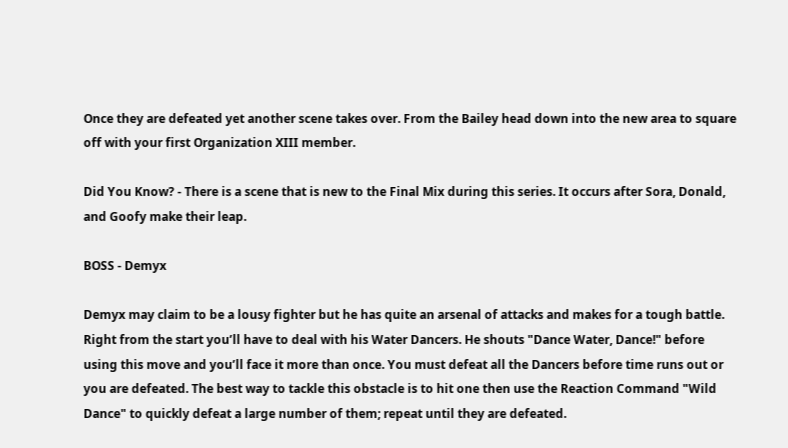Once they are defeated yet another scene takes over. From the Bailey head down into the new area to square off with your first Organization XIII member.

Did You Know? - There is a scene that is new to the Final Mix during this series. It occurs after Sora, Donald, and Goofy make their leap.

BOSS - Demyx

Demyx may claim to be a lousy fighter but he has quite an arsenal of attacks and makes for a tough battle. Right from the start you’ll have to deal with his Water Dancers. He shouts "Dance Water, Dance!" before using this move and you’ll face it more than once. You must defeat all the Dancers before time runs out or you are defeated. The best way to tackle this obstacle is to hit one then use the Reaction Command "Wild Dance" to quickly defeat a large number of them; repeat until they are defeated.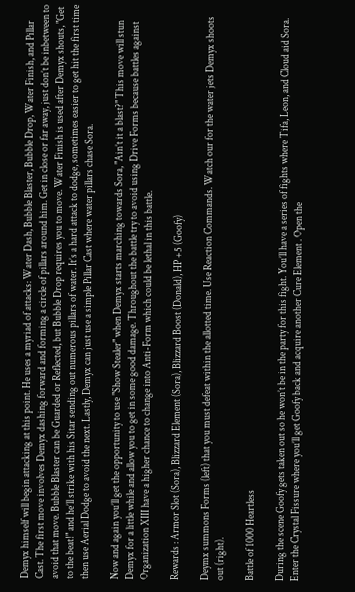Demyx himself will begin attacking at this point. He uses a myriad of attacks: Water Dash, Bubble Blaster, Bubble Drop, Water Finish, and Pillar Cast. The first move involves Demyx dashing forward and forming a circle of pillars around him. Get in close or far away, just don’t be inbetween to avoid that move. Bubble Blaster can be Guarded or Reflected, but Bubble Drop requires you to move. Water Finish is used after Demyx shouts, "Get to the beat!" and he’ll strike with his Sitar sending out numerous pillars of water. It’s a hard attack to dodge, sometimes easier to get hit the first time then use Aerial Dodge to avoid the next. Lastly, Demyx can just use a simple Pillar Cast where water pillars chase Sora.

Now and again you’ll get the opportunity to use "Show Stealer" when Demyx starts marching towards Sora, "Ain’t it a blast?" This move will stun Demyx for a little while and allow you to get in some good damage. Throughout the battle try to avoid using Drive Forms because battles against Organization XIII have a higher chance to change into Anti-Form which could be lethal in this battle.

Rewards : Armor Slot (Sora), Blizzard Element (Sora), Blizzard Boost (Donald), HP +5 (Goofy)

Deymx summons Forms (left) that you must defeat within the allotted time. Use Reaction Commands. Watch our for the water jets Demyx shoots out (right).

Battle of 1000 Heartless

During the scene Goofy gets taken out so he won’t be in the party for this fight. You’ll have a series of fights where Tifa, Leon, and Cloud aid Sora. Enter the Crystal Fissure where you’ll get Goofy back and acquire another Cure Element . Open the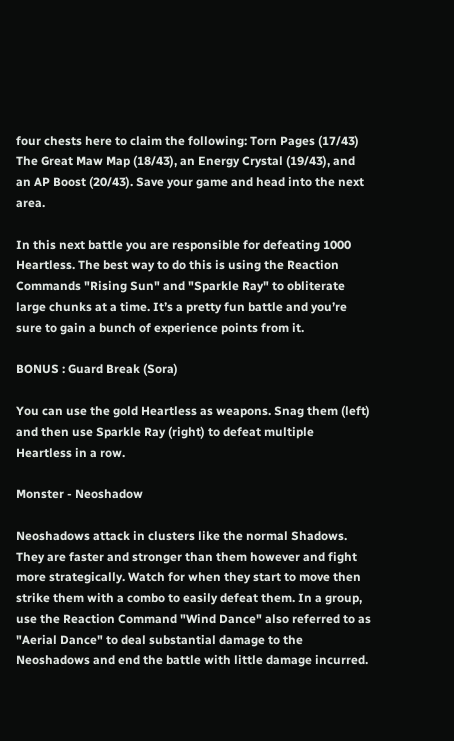four chests here to claim the following: Torn Pages (17/43) The Great Maw Map (18/43), an Energy Crystal (19/43), and an AP Boost (20/43). Save your game and head into the next area.

In this next battle you are responsible for defeating 1000 Heartless. The best way to do this is using the Reaction Commands "Rising Sun" and "Sparkle Ray" to obliterate large chunks at a time. It’s a pretty fun battle and you’re sure to gain a bunch of experience points from it.

BONUS : Guard Break (Sora)

You can use the gold Heartless as weapons. Snag them (left) and then use Sparkle Ray (right) to defeat multiple Heartless in a row.

Monster - Neoshadow

Neoshadows attack in clusters like the normal Shadows. They are faster and stronger than them however and fight more strategically. Watch for when they start to move then strike them with a combo to easily defeat them. In a group, use the Reaction Command "Wind Dance" also referred to as "Aerial Dance" to deal substantial damage to the Neoshadows and end the battle with little damage incurred.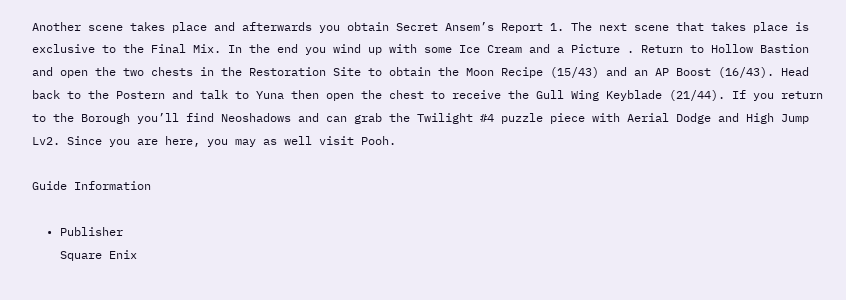Another scene takes place and afterwards you obtain Secret Ansem’s Report 1. The next scene that takes place is exclusive to the Final Mix. In the end you wind up with some Ice Cream and a Picture . Return to Hollow Bastion and open the two chests in the Restoration Site to obtain the Moon Recipe (15/43) and an AP Boost (16/43). Head back to the Postern and talk to Yuna then open the chest to receive the Gull Wing Keyblade (21/44). If you return to the Borough you’ll find Neoshadows and can grab the Twilight #4 puzzle piece with Aerial Dodge and High Jump Lv2. Since you are here, you may as well visit Pooh.

Guide Information

  • Publisher
    Square Enix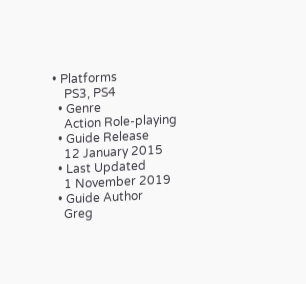• Platforms
    PS3, PS4
  • Genre
    Action Role-playing
  • Guide Release
    12 January 2015
  • Last Updated
    1 November 2019
  • Guide Author
    Greg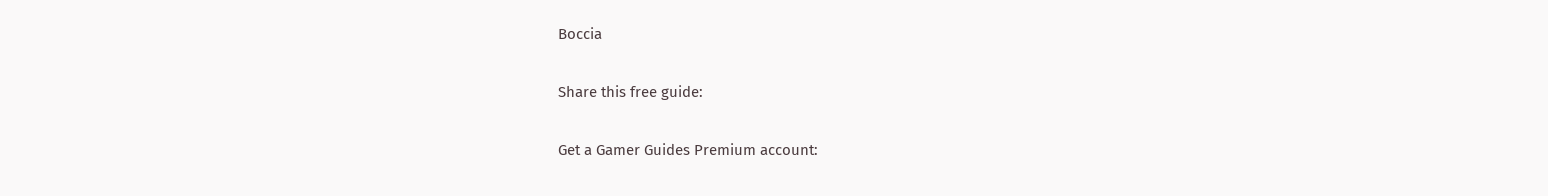Boccia

Share this free guide:

Get a Gamer Guides Premium account: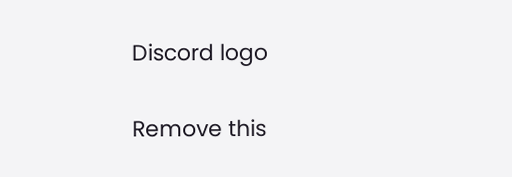Discord logo

Remove this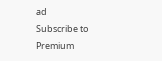ad
Subscribe to Premium